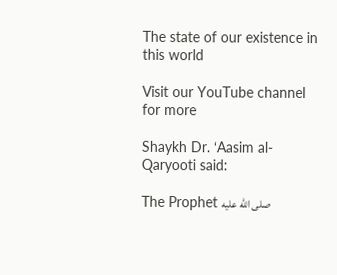The state of our existence in this world

Visit our YouTube channel for more

Shaykh Dr. ‘Aasim al-Qaryooti said:

The Prophet صلى الله عليه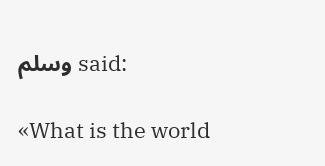وسلم said:

«What is the world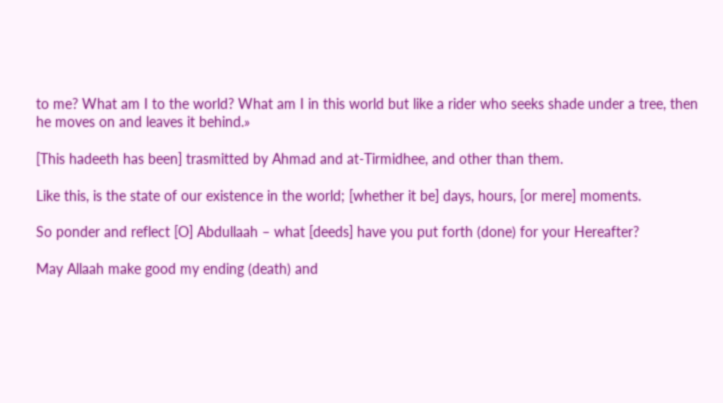to me? What am I to the world? What am I in this world but like a rider who seeks shade under a tree, then he moves on and leaves it behind.»

[This hadeeth has been] trasmitted by Ahmad and at-Tirmidhee, and other than them.

Like this, is the state of our existence in the world; [whether it be] days, hours, [or mere] moments.

So ponder and reflect [O] Abdullaah – what [deeds] have you put forth (done) for your Hereafter?

May Allaah make good my ending (death) and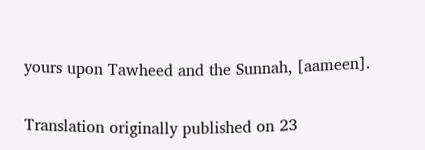yours upon Tawheed and the Sunnah, [aameen].

Translation originally published on 23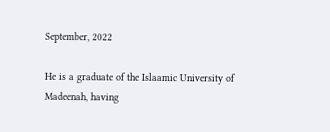September, 2022

He is a graduate of the Islaamic University of Madeenah, having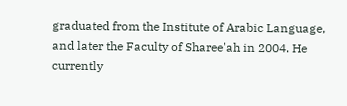graduated from the Institute of Arabic Language, and later the Faculty of Sharee'ah in 2004. He currently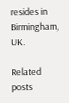resides in Birmingham, UK.

Related posts